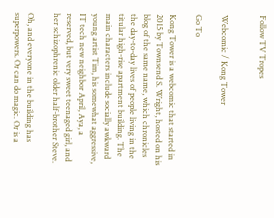Follow TV Tropes


Webcomic / Kong Tower

Go To

Kong Tower is a webcomic that started in 2015 by Townsend S. Wright, hosted on his blog of the same name, which chronicles the day-to-day lives of people living in the titular high-rise apartment building. The main characters include socially awkward young artist Tim, his somewhat aggressive, IT tech new neighbor April, Aya, a reserved, but very sweet teenaged girl, and her schizophrenic older half-brother Steve.

Oh, and everyone in the building has superpowers. Or can do magic. Or is a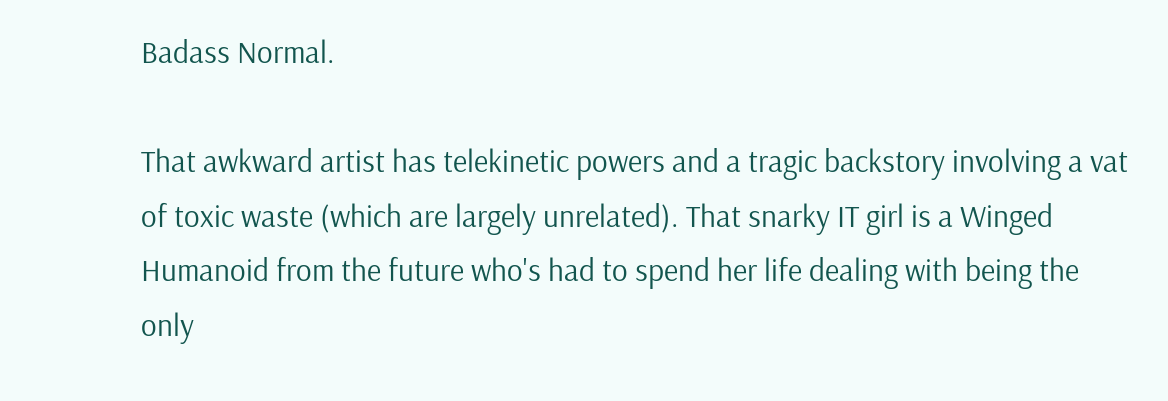Badass Normal.

That awkward artist has telekinetic powers and a tragic backstory involving a vat of toxic waste (which are largely unrelated). That snarky IT girl is a Winged Humanoid from the future who's had to spend her life dealing with being the only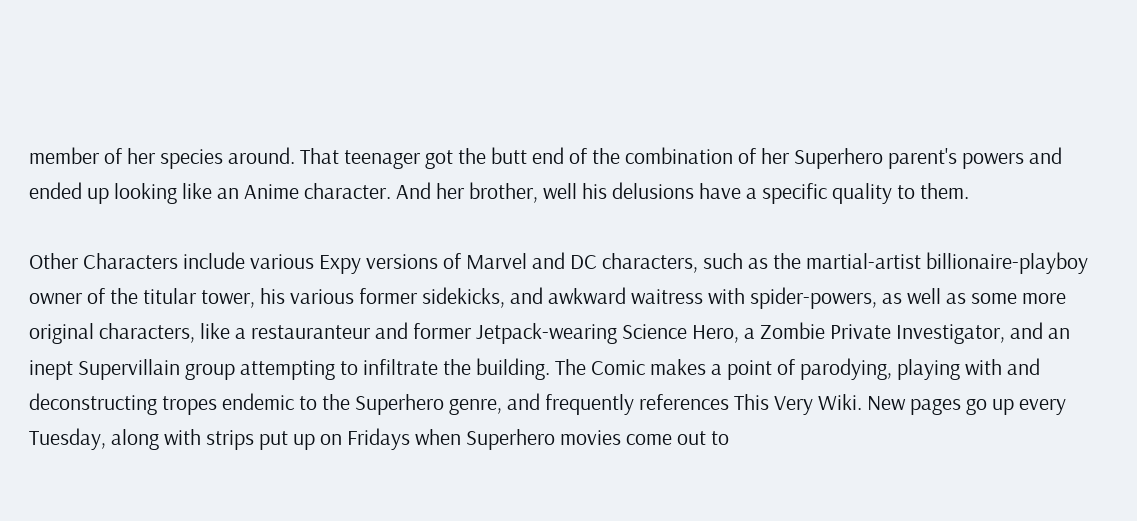member of her species around. That teenager got the butt end of the combination of her Superhero parent's powers and ended up looking like an Anime character. And her brother, well his delusions have a specific quality to them.

Other Characters include various Expy versions of Marvel and DC characters, such as the martial-artist billionaire-playboy owner of the titular tower, his various former sidekicks, and awkward waitress with spider-powers, as well as some more original characters, like a restauranteur and former Jetpack-wearing Science Hero, a Zombie Private Investigator, and an inept Supervillain group attempting to infiltrate the building. The Comic makes a point of parodying, playing with and deconstructing tropes endemic to the Superhero genre, and frequently references This Very Wiki. New pages go up every Tuesday, along with strips put up on Fridays when Superhero movies come out to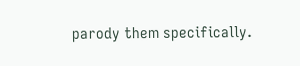parody them specifically.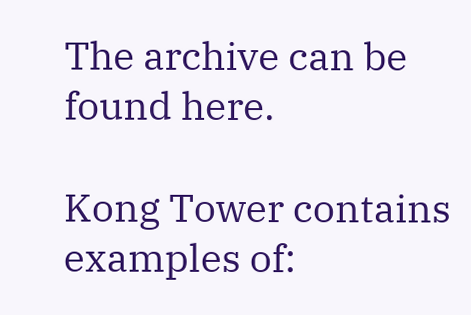The archive can be found here.

Kong Tower contains examples of: